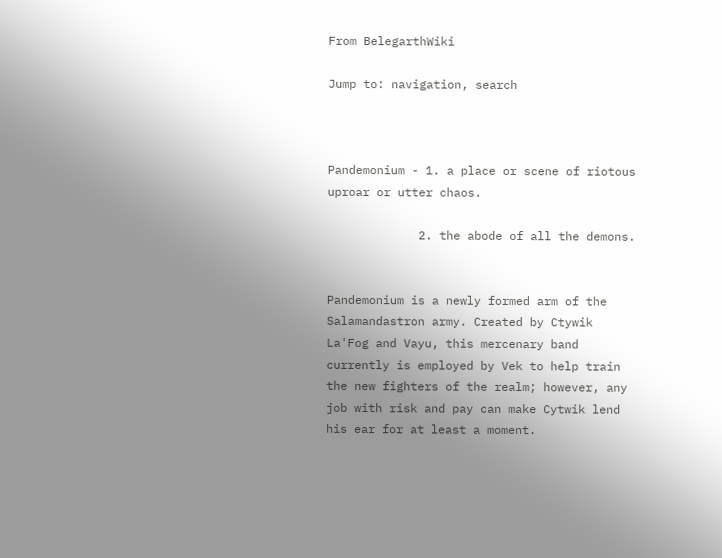From BelegarthWiki

Jump to: navigation, search



Pandemonium - 1. a place or scene of riotous uproar or utter chaos.

             2. the abode of all the demons.


Pandemonium is a newly formed arm of the Salamandastron army. Created by Ctywik La'Fog and Vayu, this mercenary band currently is employed by Vek to help train the new fighters of the realm; however, any job with risk and pay can make Cytwik lend his ear for at least a moment.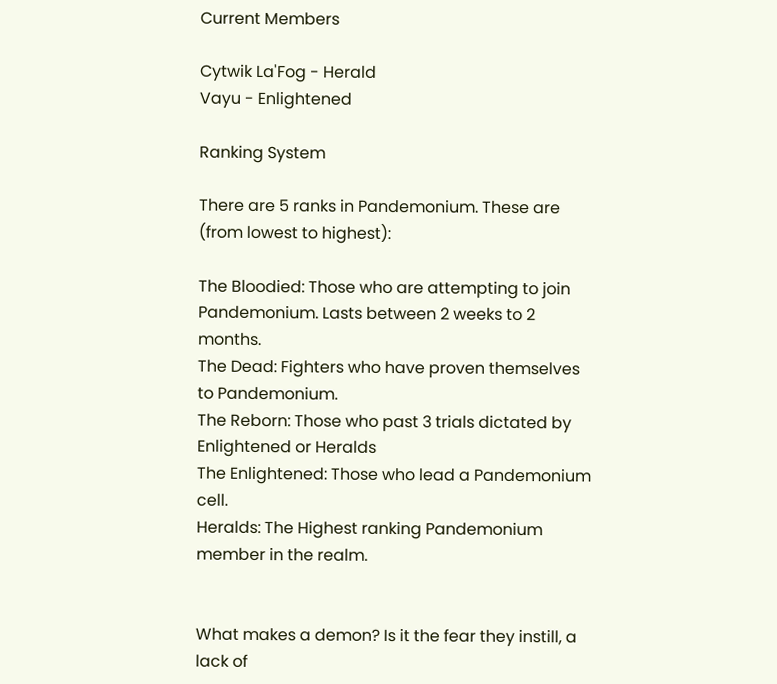Current Members

Cytwik La'Fog - Herald
Vayu - Enlightened

Ranking System

There are 5 ranks in Pandemonium. These are (from lowest to highest):

The Bloodied: Those who are attempting to join Pandemonium. Lasts between 2 weeks to 2 months.
The Dead: Fighters who have proven themselves to Pandemonium.
The Reborn: Those who past 3 trials dictated by Enlightened or Heralds
The Enlightened: Those who lead a Pandemonium cell.
Heralds: The Highest ranking Pandemonium member in the realm.


What makes a demon? Is it the fear they instill, a lack of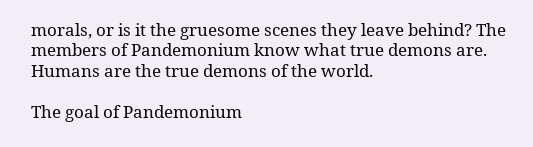morals, or is it the gruesome scenes they leave behind? The members of Pandemonium know what true demons are.
Humans are the true demons of the world.

The goal of Pandemonium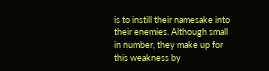is to instill their namesake into their enemies. Although small in number, they make up for this weakness by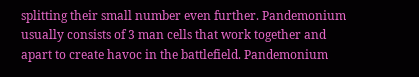splitting their small number even further. Pandemonium usually consists of 3 man cells that work together and apart to create havoc in the battlefield. Pandemonium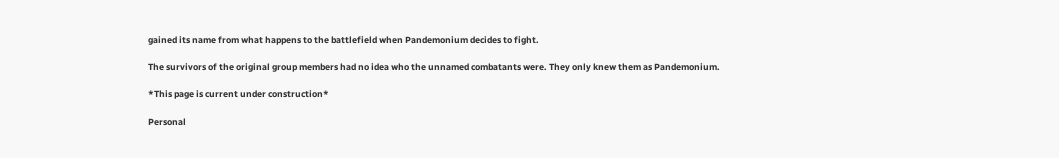gained its name from what happens to the battlefield when Pandemonium decides to fight.

The survivors of the original group members had no idea who the unnamed combatants were. They only knew them as Pandemonium.

*This page is current under construction*

Personal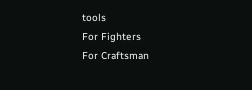tools
For Fighters
For Craftsman